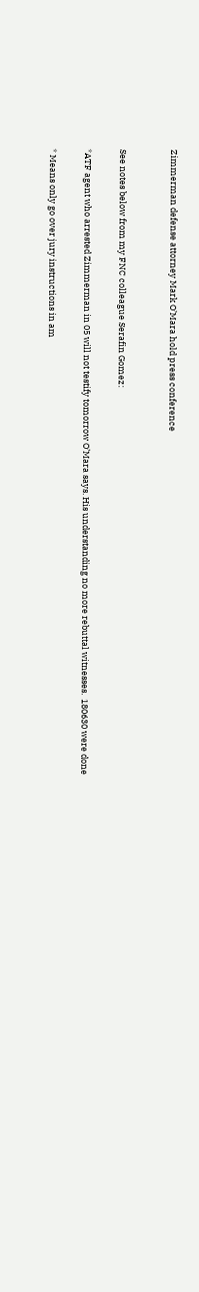Zimmerman defense attorney Mark O’Mara hold press conference


See notes below from my FNC colleague Serafin Gomez:

*ATF agent who arrested Zimmerman in 05 will not testify tomorrow O’Mara says. His understanding no more rebuttal witnesses.  180630 were done

* Means only go over jury instructions in am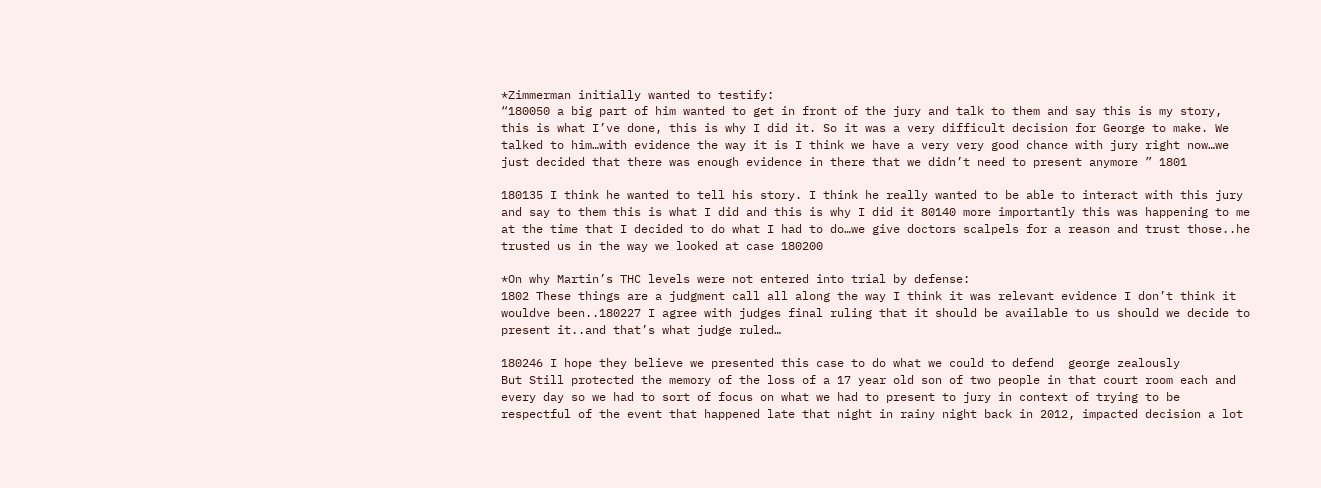*Zimmerman initially wanted to testify:
“180050 a big part of him wanted to get in front of the jury and talk to them and say this is my story, this is what I’ve done, this is why I did it. So it was a very difficult decision for George to make. We talked to him…with evidence the way it is I think we have a very very good chance with jury right now…we just decided that there was enough evidence in there that we didn’t need to present anymore ” 1801

180135 I think he wanted to tell his story. I think he really wanted to be able to interact with this jury and say to them this is what I did and this is why I did it 80140 more importantly this was happening to me at the time that I decided to do what I had to do…we give doctors scalpels for a reason and trust those..he trusted us in the way we looked at case 180200

*On why Martin’s THC levels were not entered into trial by defense:
1802 These things are a judgment call all along the way I think it was relevant evidence I don’t think it wouldve been..180227 I agree with judges final ruling that it should be available to us should we decide to present it..and that’s what judge ruled…

180246 I hope they believe we presented this case to do what we could to defend  george zealously
But Still protected the memory of the loss of a 17 year old son of two people in that court room each and every day so we had to sort of focus on what we had to present to jury in context of trying to be respectful of the event that happened late that night in rainy night back in 2012, impacted decision a lot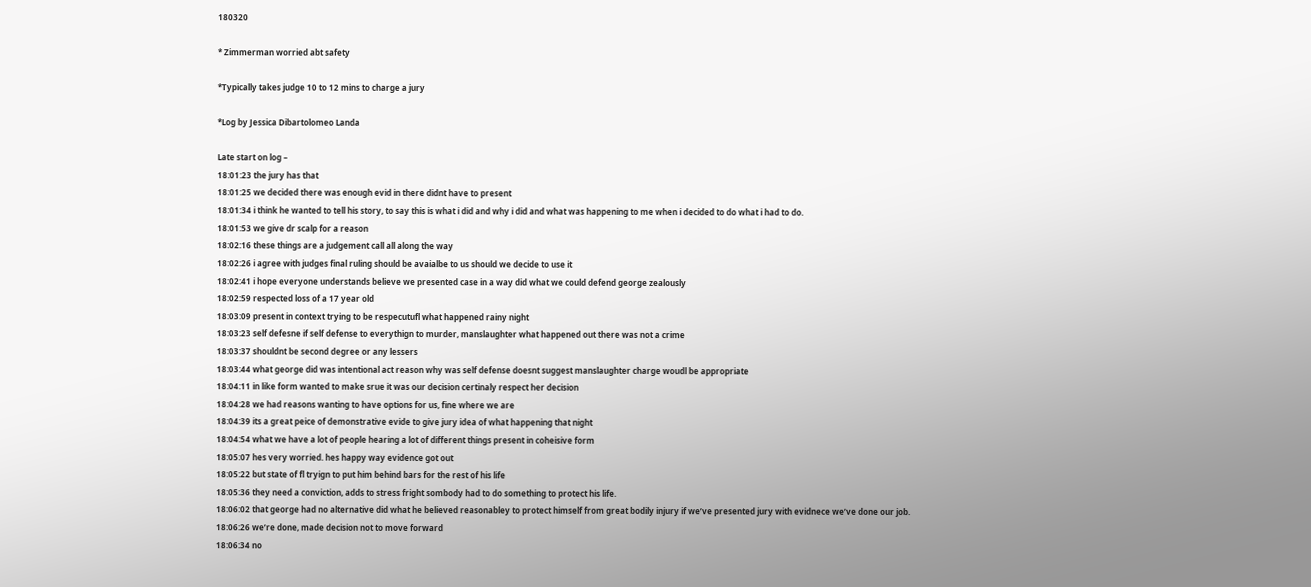180320

* Zimmerman worried abt safety

*Typically takes judge 10 to 12 mins to charge a jury

*Log by Jessica Dibartolomeo Landa

Late start on log –
18:01:23 the jury has that
18:01:25 we decided there was enough evid in there didnt have to present
18:01:34 i think he wanted to tell his story, to say this is what i did and why i did and what was happening to me when i decided to do what i had to do.
18:01:53 we give dr scalp for a reason
18:02:16 these things are a judgement call all along the way
18:02:26 i agree with judges final ruling should be avaialbe to us should we decide to use it
18:02:41 i hope everyone understands believe we presented case in a way did what we could defend george zealously
18:02:59 respected loss of a 17 year old
18:03:09 present in context trying to be respecutufl what happened rainy night
18:03:23 self defesne if self defense to everythign to murder, manslaughter what happened out there was not a crime
18:03:37 shouldnt be second degree or any lessers
18:03:44 what george did was intentional act reason why was self defense doesnt suggest manslaughter charge woudl be appropriate
18:04:11 in like form wanted to make srue it was our decision certinaly respect her decision
18:04:28 we had reasons wanting to have options for us, fine where we are
18:04:39 its a great peice of demonstrative evide to give jury idea of what happening that night
18:04:54 what we have a lot of people hearing a lot of different things present in coheisive form
18:05:07 hes very worried. hes happy way evidence got out
18:05:22 but state of fl tryign to put him behind bars for the rest of his life
18:05:36 they need a conviction, adds to stress fright sombody had to do something to protect his life.
18:06:02 that george had no alternative did what he believed reasonabley to protect himself from great bodily injury if we’ve presented jury with evidnece we’ve done our job.
18:06:26 we’re done, made decision not to move forward
18:06:34 no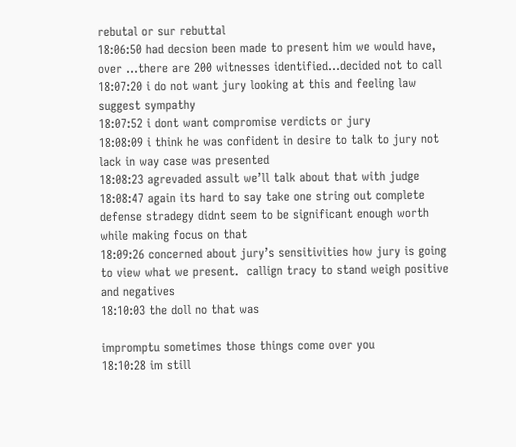rebutal or sur rebuttal
18:06:50 had decsion been made to present him we would have, over …there are 200 witnesses identified…decided not to call
18:07:20 i do not want jury looking at this and feeling law suggest sympathy
18:07:52 i dont want compromise verdicts or jury
18:08:09 i think he was confident in desire to talk to jury not lack in way case was presented
18:08:23 agrevaded assult we’ll talk about that with judge
18:08:47 again its hard to say take one string out complete defense stradegy didnt seem to be significant enough worth while making focus on that
18:09:26 concerned about jury’s sensitivities how jury is going to view what we present.  callign tracy to stand weigh positive and negatives
18:10:03 the doll no that was

impromptu sometimes those things come over you
18:10:28 im still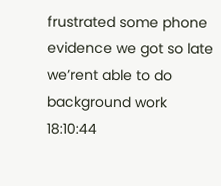frustrated some phone evidence we got so late we’rent able to do background work
18:10:44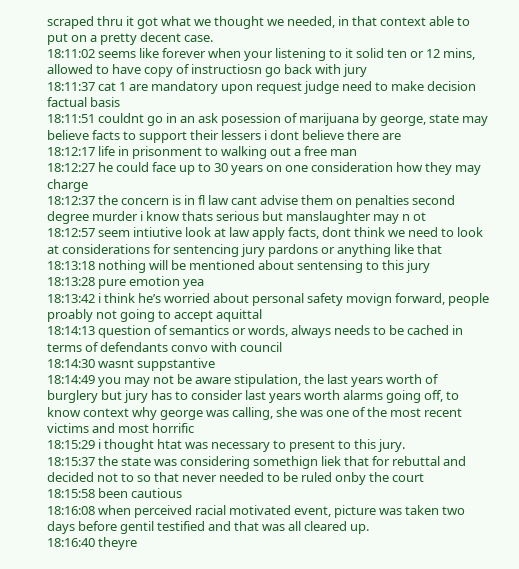scraped thru it got what we thought we needed, in that context able to put on a pretty decent case.
18:11:02 seems like forever when your listening to it solid ten or 12 mins, allowed to have copy of instructiosn go back with jury
18:11:37 cat 1 are mandatory upon request judge need to make decision factual basis
18:11:51 couldnt go in an ask posession of marijuana by george, state may believe facts to support their lessers i dont believe there are
18:12:17 life in prisonment to walking out a free man
18:12:27 he could face up to 30 years on one consideration how they may charge
18:12:37 the concern is in fl law cant advise them on penalties second degree murder i know thats serious but manslaughter may n ot
18:12:57 seem intiutive look at law apply facts, dont think we need to look at considerations for sentencing jury pardons or anything like that
18:13:18 nothing will be mentioned about sentensing to this jury
18:13:28 pure emotion yea
18:13:42 i think he’s worried about personal safety movign forward, people proably not going to accept aquittal
18:14:13 question of semantics or words, always needs to be cached in terms of defendants convo with council
18:14:30 wasnt suppstantive
18:14:49 you may not be aware stipulation, the last years worth of burglery but jury has to consider last years worth alarms going off, to know context why george was calling, she was one of the most recent victims and most horrific
18:15:29 i thought htat was necessary to present to this jury.
18:15:37 the state was considering somethign liek that for rebuttal and decided not to so that never needed to be ruled onby the court
18:15:58 been cautious
18:16:08 when perceived racial motivated event, picture was taken two days before gentil testified and that was all cleared up.
18:16:40 theyre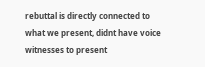rebuttal is directly connected to what we present, didnt have voice witnesses to present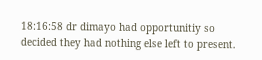18:16:58 dr dimayo had opportunitiy so decided they had nothing else left to present.